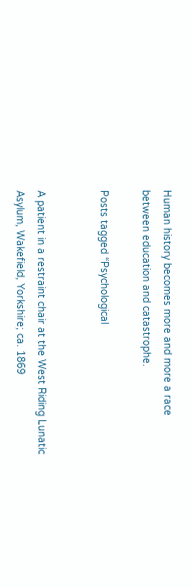Human history becomes more and more a race between education and catastrophe.

Posts tagged “Psychological


A patient in a restraint chair at the West Riding Lunatic Asylum, Wakefield, Yorkshire; ca. 1869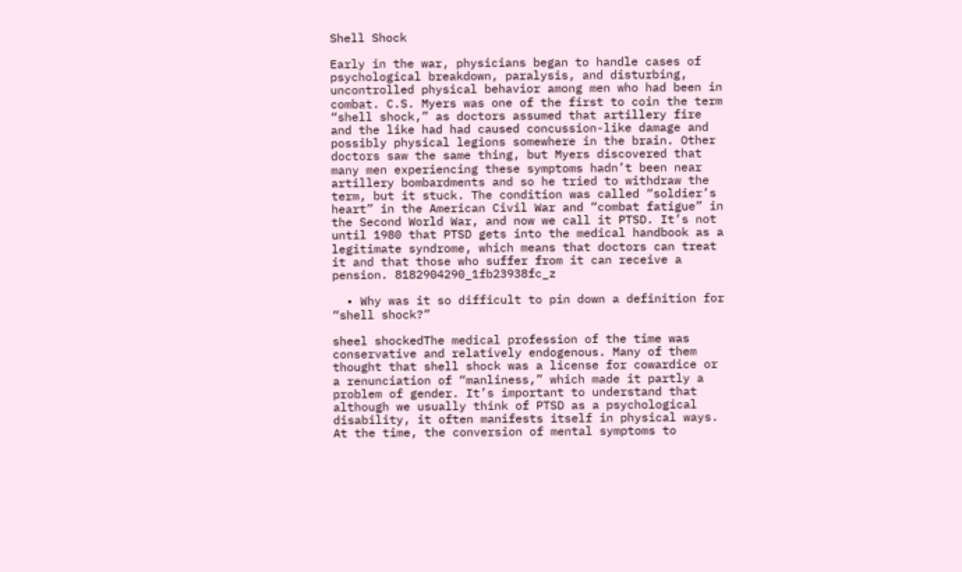Shell Shock

Early in the war, physicians began to handle cases of psychological breakdown, paralysis, and disturbing, uncontrolled physical behavior among men who had been in combat. C.S. Myers was one of the first to coin the term “shell shock,” as doctors assumed that artillery fire and the like had had caused concussion-like damage and possibly physical legions somewhere in the brain. Other doctors saw the same thing, but Myers discovered that many men experiencing these symptoms hadn’t been near artillery bombardments and so he tried to withdraw the term, but it stuck. The condition was called “soldier’s heart” in the American Civil War and “combat fatigue” in the Second World War, and now we call it PTSD. It’s not until 1980 that PTSD gets into the medical handbook as a legitimate syndrome, which means that doctors can treat it and that those who suffer from it can receive a pension. 8182904290_1fb23938fc_z

  • Why was it so difficult to pin down a definition for “shell shock?”

sheel shockedThe medical profession of the time was conservative and relatively endogenous. Many of them thought that shell shock was a license for cowardice or a renunciation of “manliness,” which made it partly a problem of gender. It’s important to understand that although we usually think of PTSD as a psychological disability, it often manifests itself in physical ways. At the time, the conversion of mental symptoms to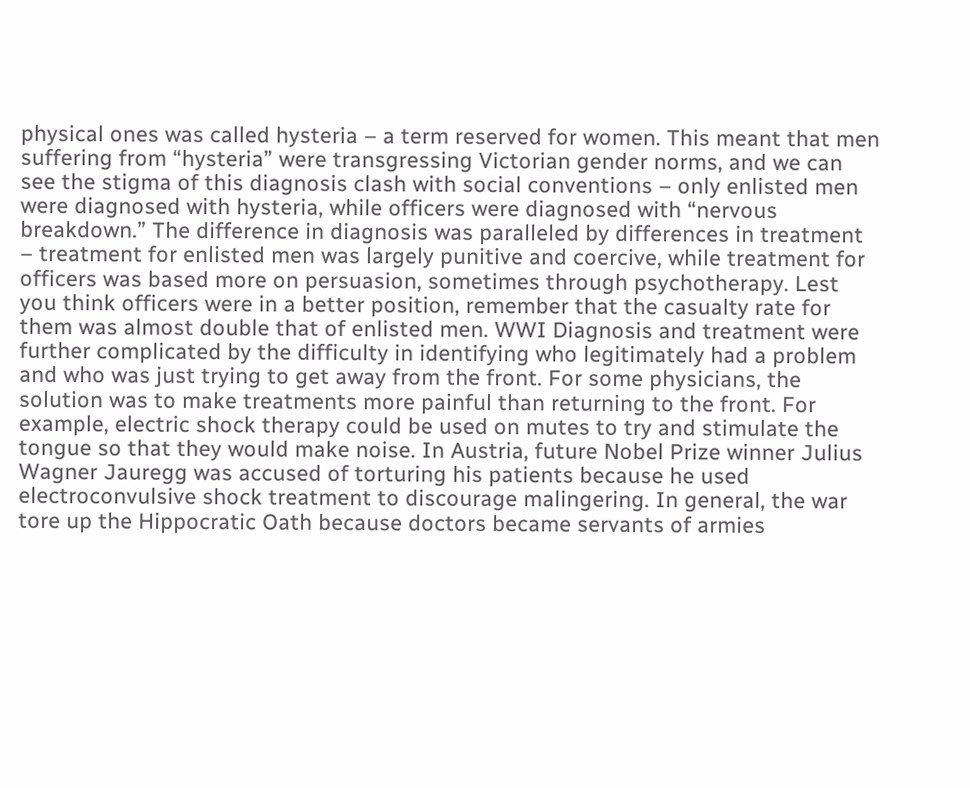physical ones was called hysteria – a term reserved for women. This meant that men suffering from “hysteria” were transgressing Victorian gender norms, and we can see the stigma of this diagnosis clash with social conventions – only enlisted men were diagnosed with hysteria, while officers were diagnosed with “nervous breakdown.” The difference in diagnosis was paralleled by differences in treatment – treatment for enlisted men was largely punitive and coercive, while treatment for officers was based more on persuasion, sometimes through psychotherapy. Lest you think officers were in a better position, remember that the casualty rate for them was almost double that of enlisted men. WWI Diagnosis and treatment were further complicated by the difficulty in identifying who legitimately had a problem and who was just trying to get away from the front. For some physicians, the solution was to make treatments more painful than returning to the front. For example, electric shock therapy could be used on mutes to try and stimulate the tongue so that they would make noise. In Austria, future Nobel Prize winner Julius Wagner Jauregg was accused of torturing his patients because he used electroconvulsive shock treatment to discourage malingering. In general, the war tore up the Hippocratic Oath because doctors became servants of armies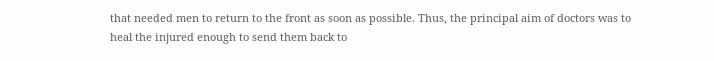that needed men to return to the front as soon as possible. Thus, the principal aim of doctors was to heal the injured enough to send them back to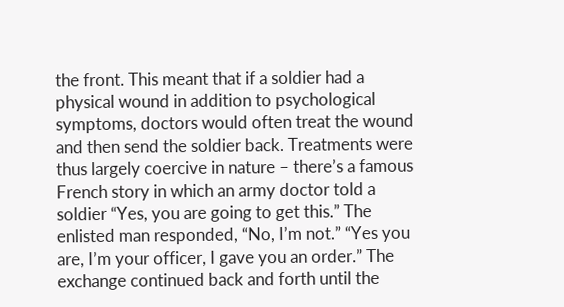the front. This meant that if a soldier had a physical wound in addition to psychological symptoms, doctors would often treat the wound and then send the soldier back. Treatments were thus largely coercive in nature – there’s a famous French story in which an army doctor told a soldier “Yes, you are going to get this.” The enlisted man responded, “No, I’m not.” “Yes you are, I’m your officer, I gave you an order.” The exchange continued back and forth until the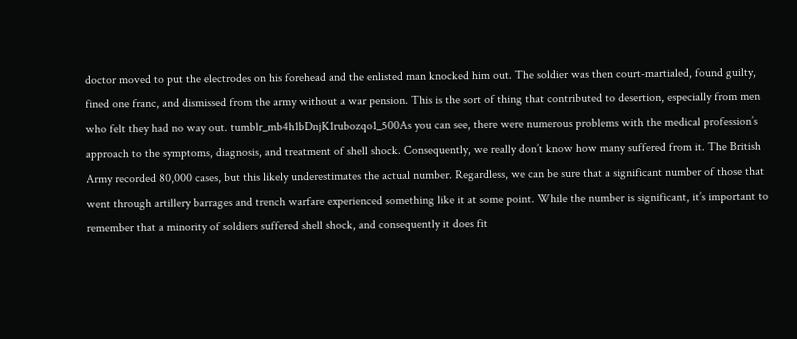doctor moved to put the electrodes on his forehead and the enlisted man knocked him out. The soldier was then court-martialed, found guilty, fined one franc, and dismissed from the army without a war pension. This is the sort of thing that contributed to desertion, especially from men who felt they had no way out. tumblr_mb4h1bDnjK1rubozqo1_500As you can see, there were numerous problems with the medical profession’s approach to the symptoms, diagnosis, and treatment of shell shock. Consequently, we really don’t know how many suffered from it. The British Army recorded 80,000 cases, but this likely underestimates the actual number. Regardless, we can be sure that a significant number of those that went through artillery barrages and trench warfare experienced something like it at some point. While the number is significant, it’s important to remember that a minority of soldiers suffered shell shock, and consequently it does fit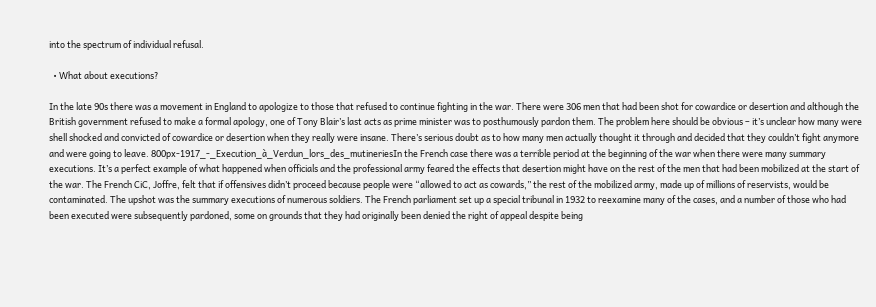into the spectrum of individual refusal.

  • What about executions?

In the late 90s there was a movement in England to apologize to those that refused to continue fighting in the war. There were 306 men that had been shot for cowardice or desertion and although the British government refused to make a formal apology, one of Tony Blair’s last acts as prime minister was to posthumously pardon them. The problem here should be obvious – it’s unclear how many were shell shocked and convicted of cowardice or desertion when they really were insane. There’s serious doubt as to how many men actually thought it through and decided that they couldn’t fight anymore and were going to leave. 800px-1917_-_Execution_à_Verdun_lors_des_mutineriesIn the French case there was a terrible period at the beginning of the war when there were many summary executions. It’s a perfect example of what happened when officials and the professional army feared the effects that desertion might have on the rest of the men that had been mobilized at the start of the war. The French CiC, Joffre, felt that if offensives didn’t proceed because people were “allowed to act as cowards,” the rest of the mobilized army, made up of millions of reservists, would be contaminated. The upshot was the summary executions of numerous soldiers. The French parliament set up a special tribunal in 1932 to reexamine many of the cases, and a number of those who had been executed were subsequently pardoned, some on grounds that they had originally been denied the right of appeal despite being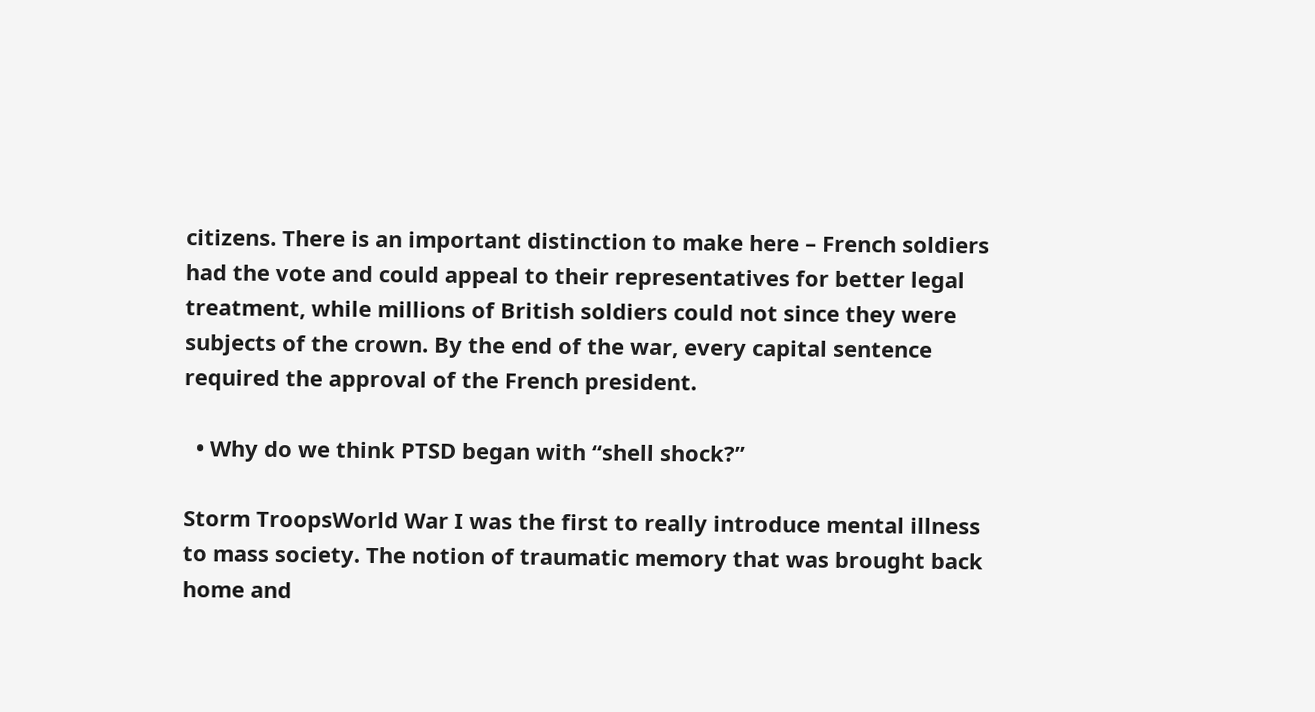citizens. There is an important distinction to make here – French soldiers had the vote and could appeal to their representatives for better legal treatment, while millions of British soldiers could not since they were subjects of the crown. By the end of the war, every capital sentence required the approval of the French president.

  • Why do we think PTSD began with “shell shock?”

Storm TroopsWorld War I was the first to really introduce mental illness to mass society. The notion of traumatic memory that was brought back home and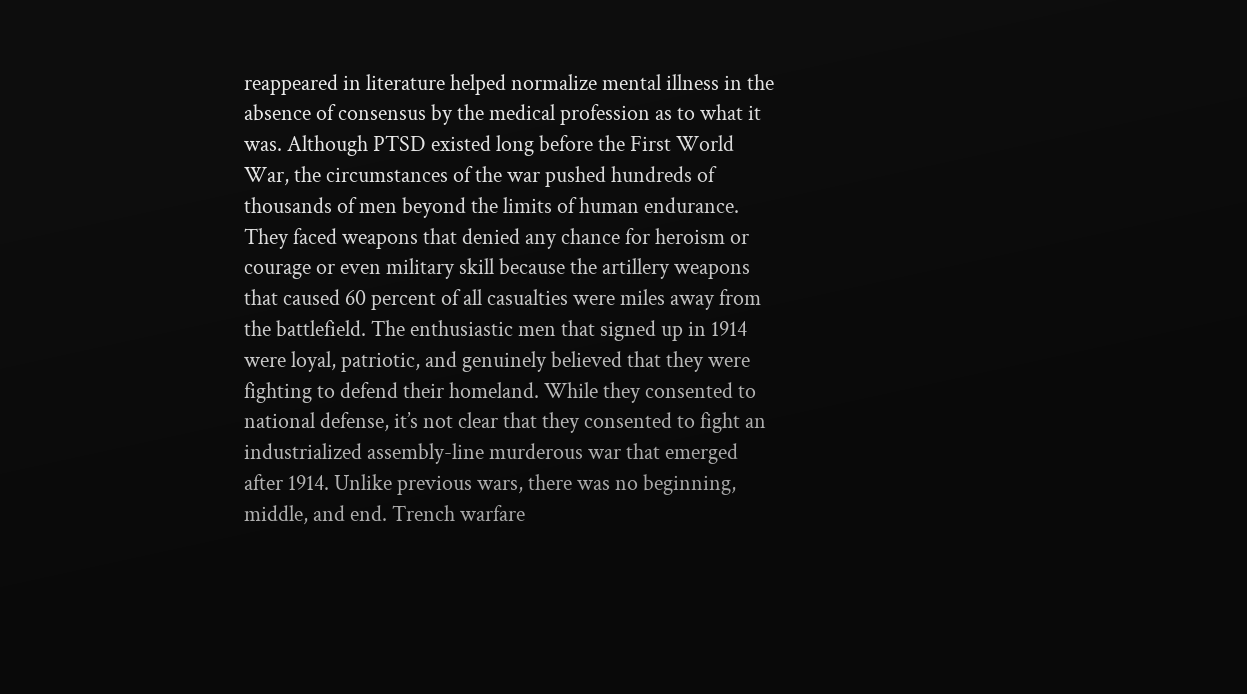reappeared in literature helped normalize mental illness in the absence of consensus by the medical profession as to what it was. Although PTSD existed long before the First World War, the circumstances of the war pushed hundreds of thousands of men beyond the limits of human endurance. They faced weapons that denied any chance for heroism or courage or even military skill because the artillery weapons that caused 60 percent of all casualties were miles away from the battlefield. The enthusiastic men that signed up in 1914 were loyal, patriotic, and genuinely believed that they were fighting to defend their homeland. While they consented to national defense, it’s not clear that they consented to fight an industrialized assembly-line murderous war that emerged after 1914. Unlike previous wars, there was no beginning, middle, and end. Trench warfare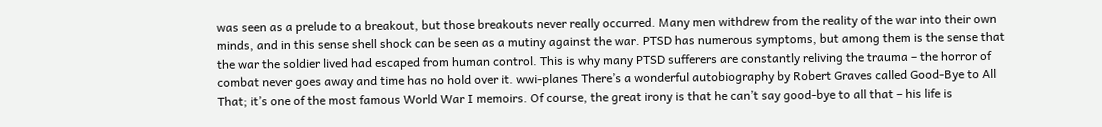was seen as a prelude to a breakout, but those breakouts never really occurred. Many men withdrew from the reality of the war into their own minds, and in this sense shell shock can be seen as a mutiny against the war. PTSD has numerous symptoms, but among them is the sense that the war the soldier lived had escaped from human control. This is why many PTSD sufferers are constantly reliving the trauma – the horror of combat never goes away and time has no hold over it. wwi-planes There’s a wonderful autobiography by Robert Graves called Good-Bye to All That; it’s one of the most famous World War I memoirs. Of course, the great irony is that he can’t say good-bye to all that – his life is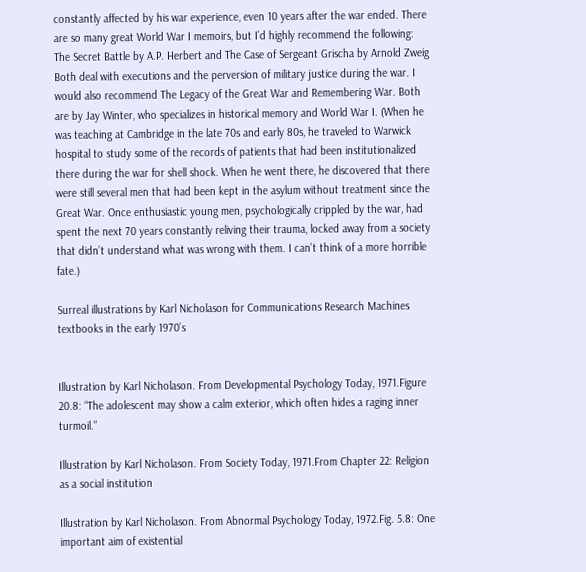constantly affected by his war experience, even 10 years after the war ended. There are so many great World War I memoirs, but I’d highly recommend the following: The Secret Battle by A.P. Herbert and The Case of Sergeant Grischa by Arnold Zweig Both deal with executions and the perversion of military justice during the war. I would also recommend The Legacy of the Great War and Remembering War. Both are by Jay Winter, who specializes in historical memory and World War I. (When he was teaching at Cambridge in the late 70s and early 80s, he traveled to Warwick hospital to study some of the records of patients that had been institutionalized there during the war for shell shock. When he went there, he discovered that there were still several men that had been kept in the asylum without treatment since the Great War. Once enthusiastic young men, psychologically crippled by the war, had spent the next 70 years constantly reliving their trauma, locked away from a society that didn’t understand what was wrong with them. I can’t think of a more horrible fate.)

Surreal illustrations by Karl Nicholason for Communications Research Machines textbooks in the early 1970’s


Illustration by Karl Nicholason. From Developmental Psychology Today, 1971.Figure 20.8: “The adolescent may show a calm exterior, which often hides a raging inner turmoil.”

Illustration by Karl Nicholason. From Society Today, 1971.From Chapter 22: Religion as a social institution

Illustration by Karl Nicholason. From Abnormal Psychology Today, 1972.Fig. 5.8: One important aim of existential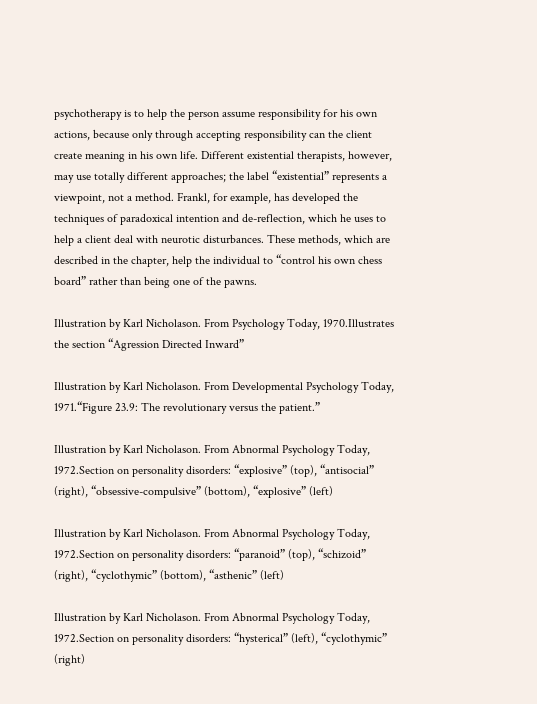psychotherapy is to help the person assume responsibility for his own actions, because only through accepting responsibility can the client create meaning in his own life. Different existential therapists, however, may use totally different approaches; the label “existential” represents a viewpoint, not a method. Frankl, for example, has developed the techniques of paradoxical intention and de-reflection, which he uses to help a client deal with neurotic disturbances. These methods, which are described in the chapter, help the individual to “control his own chess board” rather than being one of the pawns.

Illustration by Karl Nicholason. From Psychology Today, 1970.Illustrates the section “Agression Directed Inward”

Illustration by Karl Nicholason. From Developmental Psychology Today, 1971.“Figure 23.9: The revolutionary versus the patient.”

Illustration by Karl Nicholason. From Abnormal Psychology Today, 1972.Section on personality disorders: “explosive” (top), “antisocial” (right), “obsessive-compulsive” (bottom), “explosive” (left)

Illustration by Karl Nicholason. From Abnormal Psychology Today, 1972.Section on personality disorders: “paranoid” (top), “schizoid” (right), “cyclothymic” (bottom), “asthenic” (left)

Illustration by Karl Nicholason. From Abnormal Psychology Today, 1972.Section on personality disorders: “hysterical” (left), “cyclothymic” (right)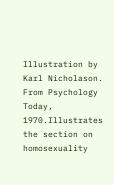Illustration by Karl Nicholason. From Psychology Today, 1970.Illustrates the section on homosexuality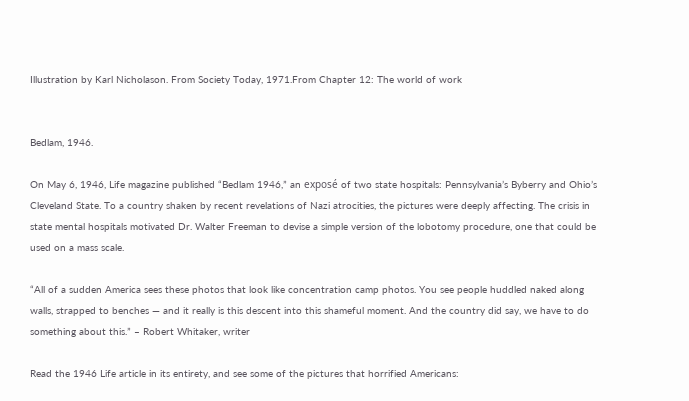Illustration by Karl Nicholason. From Society Today, 1971.From Chapter 12: The world of work


Bedlam, 1946.

On May 6, 1946, Life magazine published “Bedlam 1946,” an exposé of two state hospitals: Pennsylvania’s Byberry and Ohio’s Cleveland State. To a country shaken by recent revelations of Nazi atrocities, the pictures were deeply affecting. The crisis in state mental hospitals motivated Dr. Walter Freeman to devise a simple version of the lobotomy procedure, one that could be used on a mass scale.

“All of a sudden America sees these photos that look like concentration camp photos. You see people huddled naked along walls, strapped to benches — and it really is this descent into this shameful moment. And the country did say, we have to do something about this.” – Robert Whitaker, writer

Read the 1946 Life article in its entirety, and see some of the pictures that horrified Americans: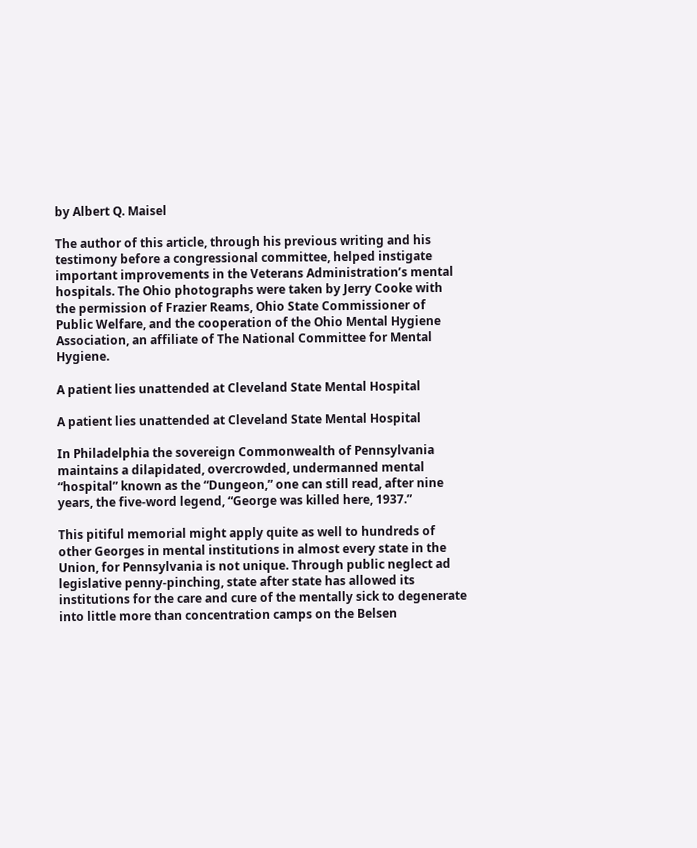by Albert Q. Maisel

The author of this article, through his previous writing and his testimony before a congressional committee, helped instigate important improvements in the Veterans Administration’s mental hospitals. The Ohio photographs were taken by Jerry Cooke with the permission of Frazier Reams, Ohio State Commissioner of Public Welfare, and the cooperation of the Ohio Mental Hygiene Association, an affiliate of The National Committee for Mental Hygiene.

A patient lies unattended at Cleveland State Mental Hospital

A patient lies unattended at Cleveland State Mental Hospital

In Philadelphia the sovereign Commonwealth of Pennsylvania maintains a dilapidated, overcrowded, undermanned mental “hospital” known as the “Dungeon,” one can still read, after nine years, the five-word legend, “George was killed here, 1937.”

This pitiful memorial might apply quite as well to hundreds of other Georges in mental institutions in almost every state in the Union, for Pennsylvania is not unique. Through public neglect ad legislative penny-pinching, state after state has allowed its institutions for the care and cure of the mentally sick to degenerate into little more than concentration camps on the Belsen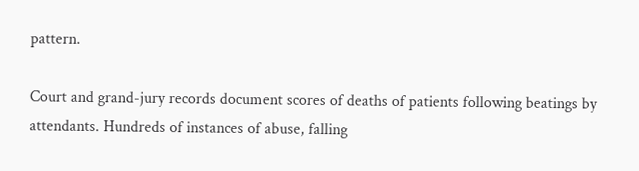pattern.

Court and grand-jury records document scores of deaths of patients following beatings by attendants. Hundreds of instances of abuse, falling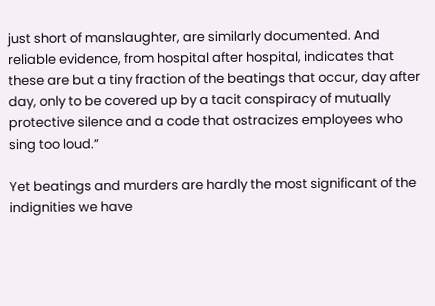just short of manslaughter, are similarly documented. And reliable evidence, from hospital after hospital, indicates that these are but a tiny fraction of the beatings that occur, day after day, only to be covered up by a tacit conspiracy of mutually protective silence and a code that ostracizes employees who sing too loud.”

Yet beatings and murders are hardly the most significant of the indignities we have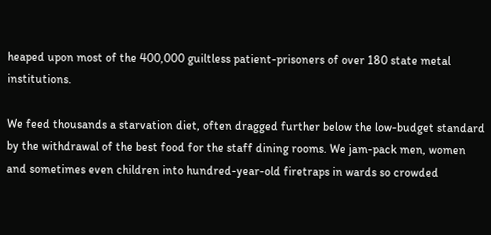heaped upon most of the 400,000 guiltless patient-prisoners of over 180 state metal institutions.

We feed thousands a starvation diet, often dragged further below the low-budget standard by the withdrawal of the best food for the staff dining rooms. We jam-pack men, women and sometimes even children into hundred-year-old firetraps in wards so crowded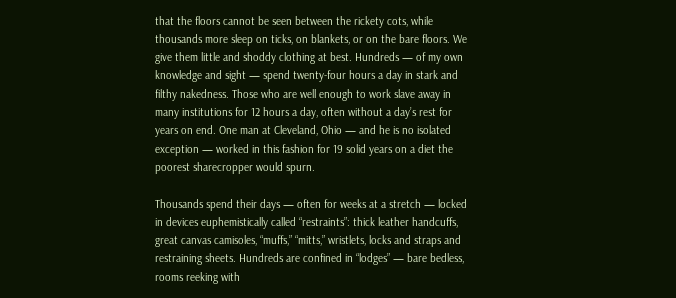that the floors cannot be seen between the rickety cots, while thousands more sleep on ticks, on blankets, or on the bare floors. We give them little and shoddy clothing at best. Hundreds — of my own knowledge and sight — spend twenty-four hours a day in stark and filthy nakedness. Those who are well enough to work slave away in many institutions for 12 hours a day, often without a day’s rest for years on end. One man at Cleveland, Ohio — and he is no isolated exception — worked in this fashion for 19 solid years on a diet the poorest sharecropper would spurn.

Thousands spend their days — often for weeks at a stretch — locked in devices euphemistically called “restraints”: thick leather handcuffs, great canvas camisoles, “muffs,” “mitts,” wristlets, locks and straps and restraining sheets. Hundreds are confined in “lodges” — bare bedless, rooms reeking with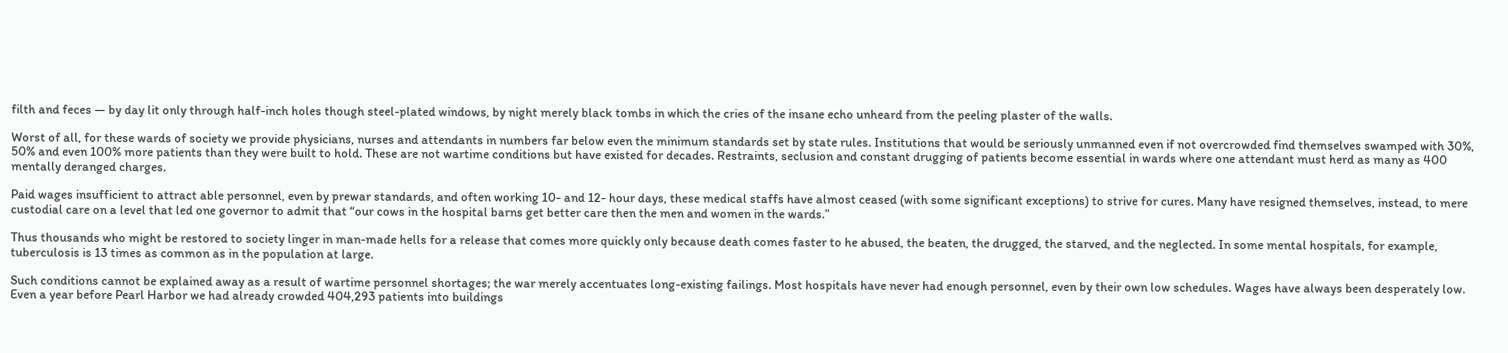filth and feces — by day lit only through half-inch holes though steel-plated windows, by night merely black tombs in which the cries of the insane echo unheard from the peeling plaster of the walls.

Worst of all, for these wards of society we provide physicians, nurses and attendants in numbers far below even the minimum standards set by state rules. Institutions that would be seriously unmanned even if not overcrowded find themselves swamped with 30%, 50% and even 100% more patients than they were built to hold. These are not wartime conditions but have existed for decades. Restraints, seclusion and constant drugging of patients become essential in wards where one attendant must herd as many as 400 mentally deranged charges.

Paid wages insufficient to attract able personnel, even by prewar standards, and often working 10- and 12- hour days, these medical staffs have almost ceased (with some significant exceptions) to strive for cures. Many have resigned themselves, instead, to mere custodial care on a level that led one governor to admit that “our cows in the hospital barns get better care then the men and women in the wards.”

Thus thousands who might be restored to society linger in man-made hells for a release that comes more quickly only because death comes faster to he abused, the beaten, the drugged, the starved, and the neglected. In some mental hospitals, for example, tuberculosis is 13 times as common as in the population at large.

Such conditions cannot be explained away as a result of wartime personnel shortages; the war merely accentuates long-existing failings. Most hospitals have never had enough personnel, even by their own low schedules. Wages have always been desperately low. Even a year before Pearl Harbor we had already crowded 404,293 patients into buildings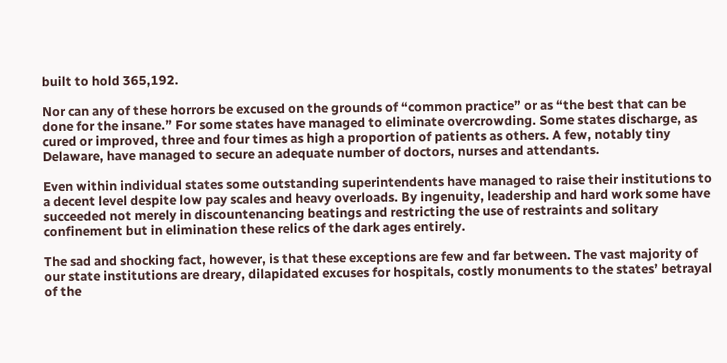built to hold 365,192.

Nor can any of these horrors be excused on the grounds of “common practice” or as “the best that can be done for the insane.” For some states have managed to eliminate overcrowding. Some states discharge, as cured or improved, three and four times as high a proportion of patients as others. A few, notably tiny Delaware, have managed to secure an adequate number of doctors, nurses and attendants.

Even within individual states some outstanding superintendents have managed to raise their institutions to a decent level despite low pay scales and heavy overloads. By ingenuity, leadership and hard work some have succeeded not merely in discountenancing beatings and restricting the use of restraints and solitary confinement but in elimination these relics of the dark ages entirely.

The sad and shocking fact, however, is that these exceptions are few and far between. The vast majority of our state institutions are dreary, dilapidated excuses for hospitals, costly monuments to the states’ betrayal of the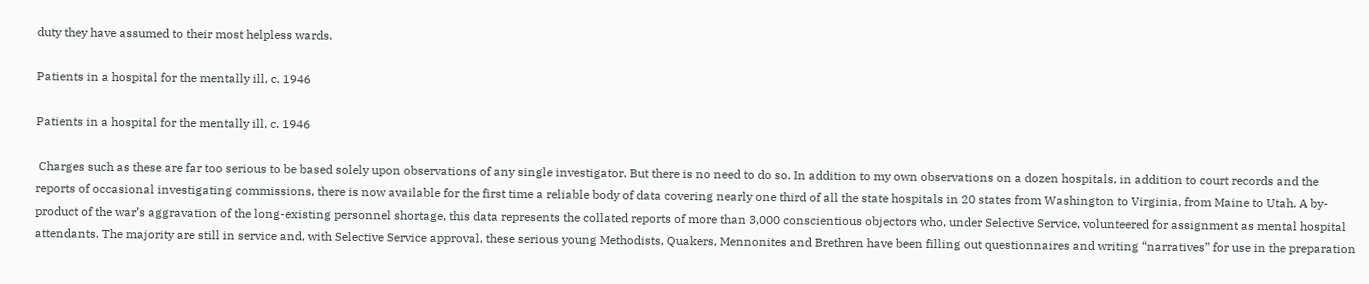duty they have assumed to their most helpless wards.

Patients in a hospital for the mentally ill, c. 1946

Patients in a hospital for the mentally ill, c. 1946

 Charges such as these are far too serious to be based solely upon observations of any single investigator. But there is no need to do so. In addition to my own observations on a dozen hospitals, in addition to court records and the reports of occasional investigating commissions, there is now available for the first time a reliable body of data covering nearly one third of all the state hospitals in 20 states from Washington to Virginia, from Maine to Utah. A by-product of the war’s aggravation of the long-existing personnel shortage, this data represents the collated reports of more than 3,000 conscientious objectors who, under Selective Service, volunteered for assignment as mental hospital attendants. The majority are still in service and, with Selective Service approval, these serious young Methodists, Quakers, Mennonites and Brethren have been filling out questionnaires and writing “narratives” for use in the preparation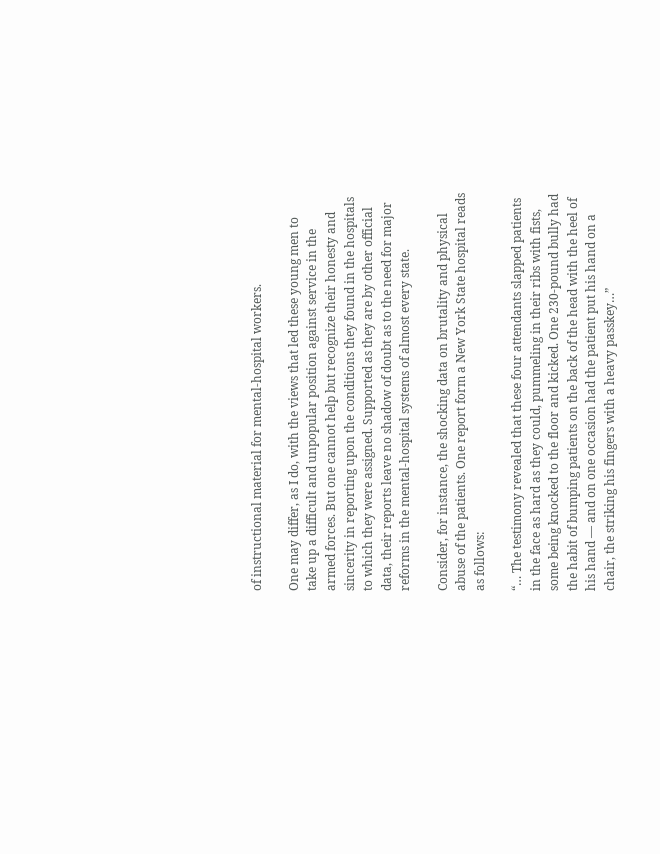of instructional material for mental-hospital workers.

One may differ, as I do, with the views that led these young men to take up a difficult and unpopular position against service in the armed forces. But one cannot help but recognize their honesty and sincerity in reporting upon the conditions they found in the hospitals to which they were assigned. Supported as they are by other official data, their reports leave no shadow of doubt as to the need for major reforms in the mental-hospital systems of almost every state.

Consider, for instance, the shocking data on brutality and physical abuse of the patients. One report form a New York State hospital reads as follows:

“… The testimony revealed that these four attendants slapped patients in the face as hard as they could, pummeling in their ribs with fists, some being knocked to the floor and kicked. One 230-pound bully had the habit of bumping patients on the back of the head with the heel of his hand — and on one occasion had the patient put his hand on a chair, the striking his fingers with a heavy passkey…”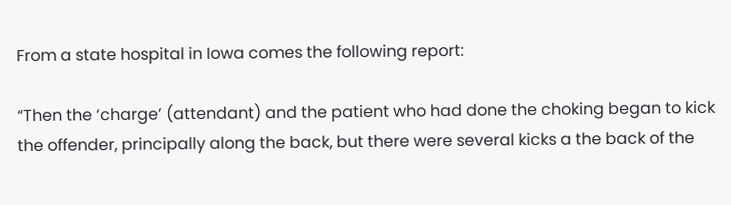From a state hospital in Iowa comes the following report:

“Then the ‘charge’ (attendant) and the patient who had done the choking began to kick the offender, principally along the back, but there were several kicks a the back of the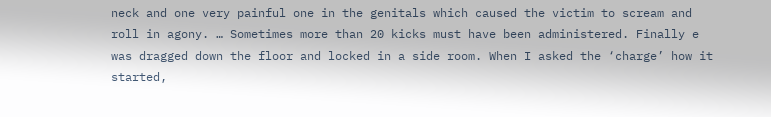neck and one very painful one in the genitals which caused the victim to scream and roll in agony. … Sometimes more than 20 kicks must have been administered. Finally e was dragged down the floor and locked in a side room. When I asked the ‘charge’ how it started,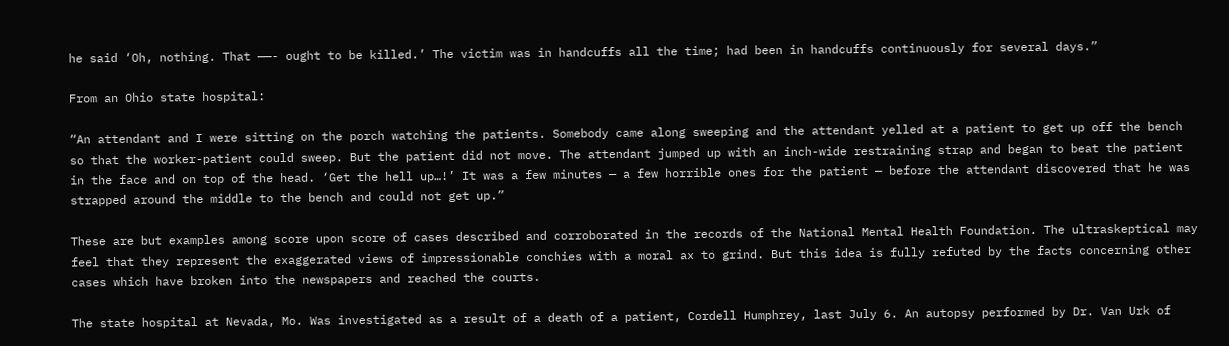he said ‘Oh, nothing. That ——- ought to be killed.’ The victim was in handcuffs all the time; had been in handcuffs continuously for several days.”

From an Ohio state hospital:

“An attendant and I were sitting on the porch watching the patients. Somebody came along sweeping and the attendant yelled at a patient to get up off the bench so that the worker-patient could sweep. But the patient did not move. The attendant jumped up with an inch-wide restraining strap and began to beat the patient in the face and on top of the head. ‘Get the hell up…!’ It was a few minutes — a few horrible ones for the patient — before the attendant discovered that he was strapped around the middle to the bench and could not get up.”

These are but examples among score upon score of cases described and corroborated in the records of the National Mental Health Foundation. The ultraskeptical may feel that they represent the exaggerated views of impressionable conchies with a moral ax to grind. But this idea is fully refuted by the facts concerning other cases which have broken into the newspapers and reached the courts.

The state hospital at Nevada, Mo. Was investigated as a result of a death of a patient, Cordell Humphrey, last July 6. An autopsy performed by Dr. Van Urk of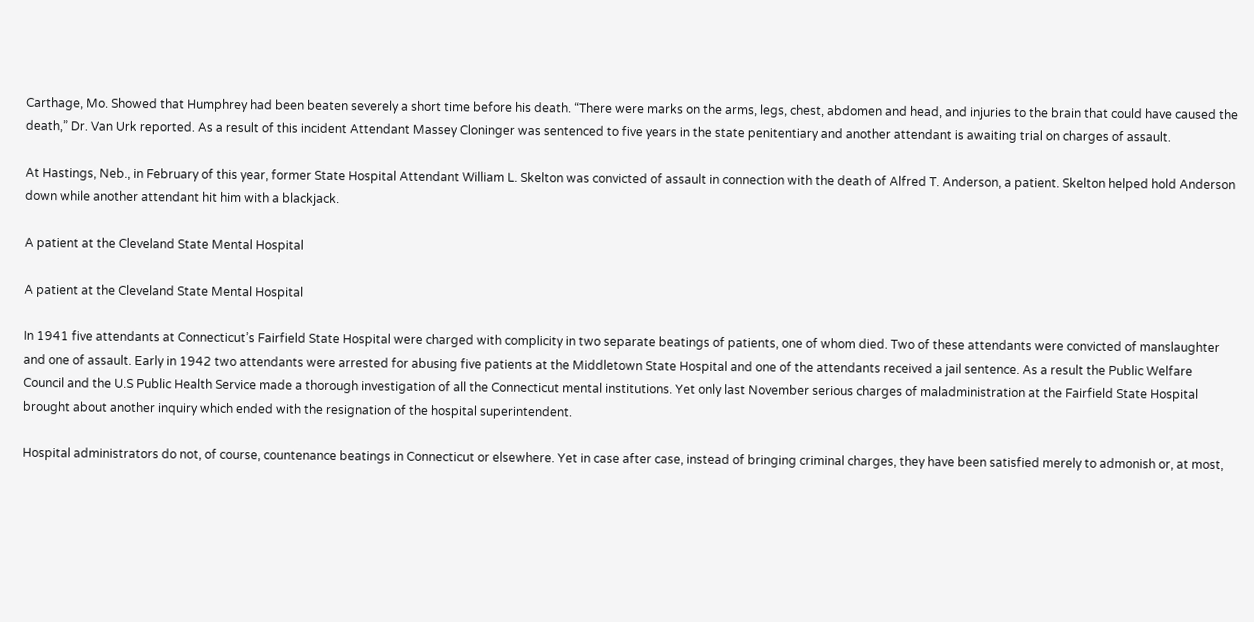Carthage, Mo. Showed that Humphrey had been beaten severely a short time before his death. “There were marks on the arms, legs, chest, abdomen and head, and injuries to the brain that could have caused the death,” Dr. Van Urk reported. As a result of this incident Attendant Massey Cloninger was sentenced to five years in the state penitentiary and another attendant is awaiting trial on charges of assault.

At Hastings, Neb., in February of this year, former State Hospital Attendant William L. Skelton was convicted of assault in connection with the death of Alfred T. Anderson, a patient. Skelton helped hold Anderson down while another attendant hit him with a blackjack.

A patient at the Cleveland State Mental Hospital

A patient at the Cleveland State Mental Hospital

In 1941 five attendants at Connecticut’s Fairfield State Hospital were charged with complicity in two separate beatings of patients, one of whom died. Two of these attendants were convicted of manslaughter and one of assault. Early in 1942 two attendants were arrested for abusing five patients at the Middletown State Hospital and one of the attendants received a jail sentence. As a result the Public Welfare Council and the U.S Public Health Service made a thorough investigation of all the Connecticut mental institutions. Yet only last November serious charges of maladministration at the Fairfield State Hospital brought about another inquiry which ended with the resignation of the hospital superintendent.

Hospital administrators do not, of course, countenance beatings in Connecticut or elsewhere. Yet in case after case, instead of bringing criminal charges, they have been satisfied merely to admonish or, at most,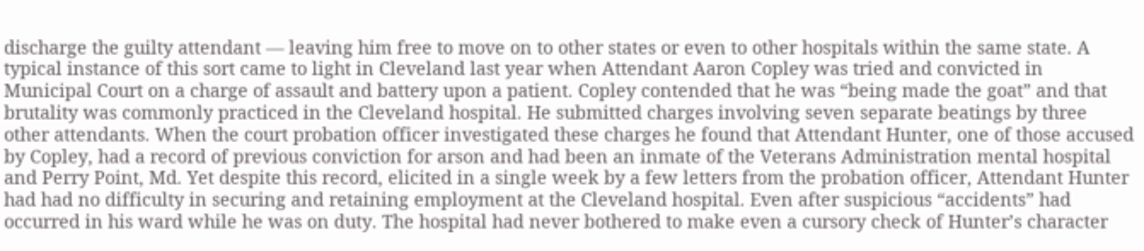discharge the guilty attendant — leaving him free to move on to other states or even to other hospitals within the same state. A typical instance of this sort came to light in Cleveland last year when Attendant Aaron Copley was tried and convicted in Municipal Court on a charge of assault and battery upon a patient. Copley contended that he was “being made the goat” and that brutality was commonly practiced in the Cleveland hospital. He submitted charges involving seven separate beatings by three other attendants. When the court probation officer investigated these charges he found that Attendant Hunter, one of those accused by Copley, had a record of previous conviction for arson and had been an inmate of the Veterans Administration mental hospital and Perry Point, Md. Yet despite this record, elicited in a single week by a few letters from the probation officer, Attendant Hunter had had no difficulty in securing and retaining employment at the Cleveland hospital. Even after suspicious “accidents” had occurred in his ward while he was on duty. The hospital had never bothered to make even a cursory check of Hunter’s character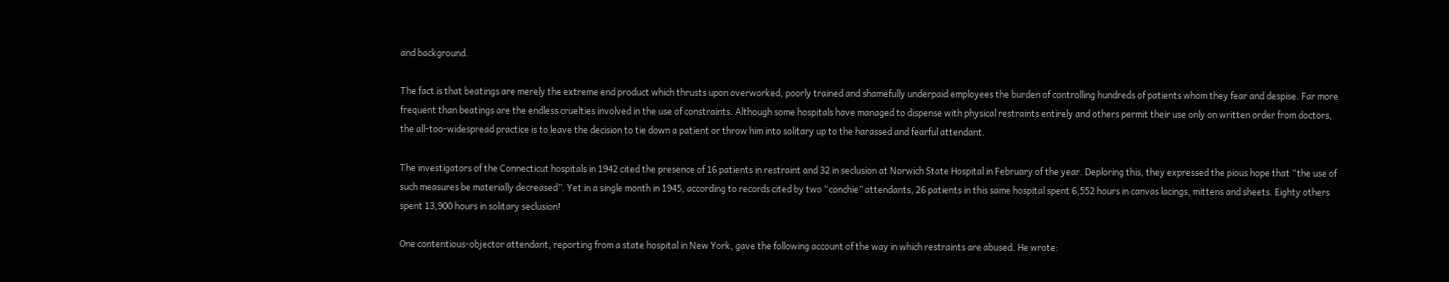and background.

The fact is that beatings are merely the extreme end product which thrusts upon overworked, poorly trained and shamefully underpaid employees the burden of controlling hundreds of patients whom they fear and despise. Far more frequent than beatings are the endless cruelties involved in the use of constraints. Although some hospitals have managed to dispense with physical restraints entirely and others permit their use only on written order from doctors, the all-too-widespread practice is to leave the decision to tie down a patient or throw him into solitary up to the harassed and fearful attendant.

The investigators of the Connecticut hospitals in 1942 cited the presence of 16 patients in restraint and 32 in seclusion at Norwich State Hospital in February of the year. Deploring this, they expressed the pious hope that “the use of such measures be materially decreased”. Yet in a single month in 1945, according to records cited by two “conchie” attendants, 26 patients in this same hospital spent 6,552 hours in canvas lacings, mittens and sheets. Eighty others spent 13,900 hours in solitary seclusion!

One contentious-objector attendant, reporting from a state hospital in New York, gave the following account of the way in which restraints are abused. He wrote: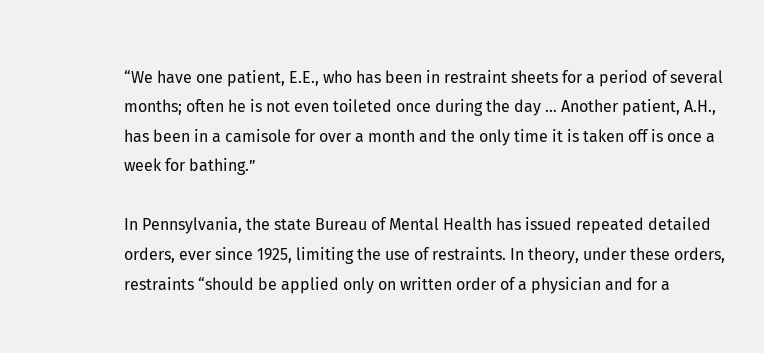“We have one patient, E.E., who has been in restraint sheets for a period of several months; often he is not even toileted once during the day … Another patient, A.H., has been in a camisole for over a month and the only time it is taken off is once a week for bathing.”

In Pennsylvania, the state Bureau of Mental Health has issued repeated detailed orders, ever since 1925, limiting the use of restraints. In theory, under these orders, restraints “should be applied only on written order of a physician and for a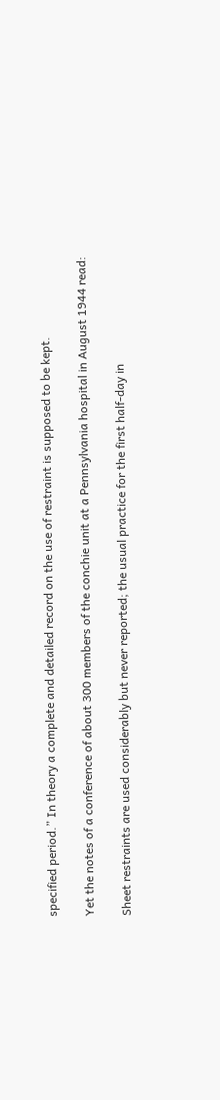specified period.” In theory a complete and detailed record on the use of restraint is supposed to be kept.

Yet the notes of a conference of about 300 members of the conchie unit at a Pennsylvania hospital in August 1944 read:

Sheet restraints are used considerably but never reported; the usual practice for the first half-day in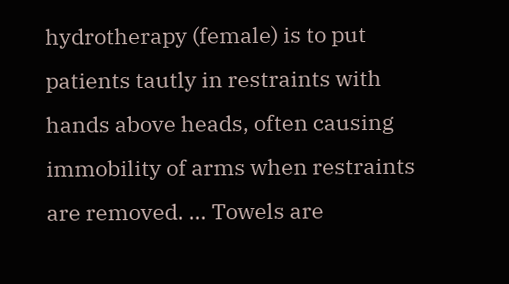hydrotherapy (female) is to put patients tautly in restraints with hands above heads, often causing immobility of arms when restraints are removed. … Towels are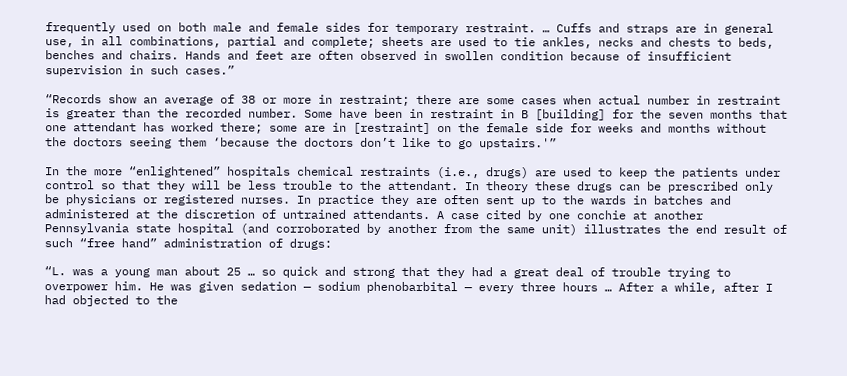frequently used on both male and female sides for temporary restraint. … Cuffs and straps are in general use, in all combinations, partial and complete; sheets are used to tie ankles, necks and chests to beds, benches and chairs. Hands and feet are often observed in swollen condition because of insufficient supervision in such cases.”

“Records show an average of 38 or more in restraint; there are some cases when actual number in restraint is greater than the recorded number. Some have been in restraint in B [building] for the seven months that one attendant has worked there; some are in [restraint] on the female side for weeks and months without the doctors seeing them ‘because the doctors don’t like to go upstairs.'”

In the more “enlightened” hospitals chemical restraints (i.e., drugs) are used to keep the patients under control so that they will be less trouble to the attendant. In theory these drugs can be prescribed only be physicians or registered nurses. In practice they are often sent up to the wards in batches and administered at the discretion of untrained attendants. A case cited by one conchie at another Pennsylvania state hospital (and corroborated by another from the same unit) illustrates the end result of such “free hand” administration of drugs:

“L. was a young man about 25 … so quick and strong that they had a great deal of trouble trying to overpower him. He was given sedation — sodium phenobarbital — every three hours … After a while, after I had objected to the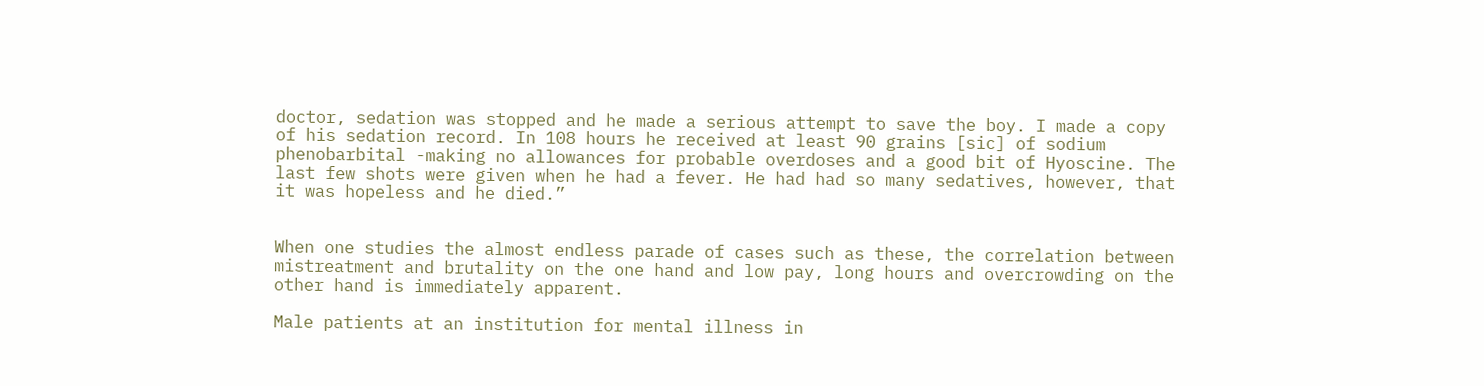doctor, sedation was stopped and he made a serious attempt to save the boy. I made a copy of his sedation record. In 108 hours he received at least 90 grains [sic] of sodium phenobarbital -making no allowances for probable overdoses and a good bit of Hyoscine. The last few shots were given when he had a fever. He had had so many sedatives, however, that it was hopeless and he died.”


When one studies the almost endless parade of cases such as these, the correlation between mistreatment and brutality on the one hand and low pay, long hours and overcrowding on the other hand is immediately apparent.

Male patients at an institution for mental illness in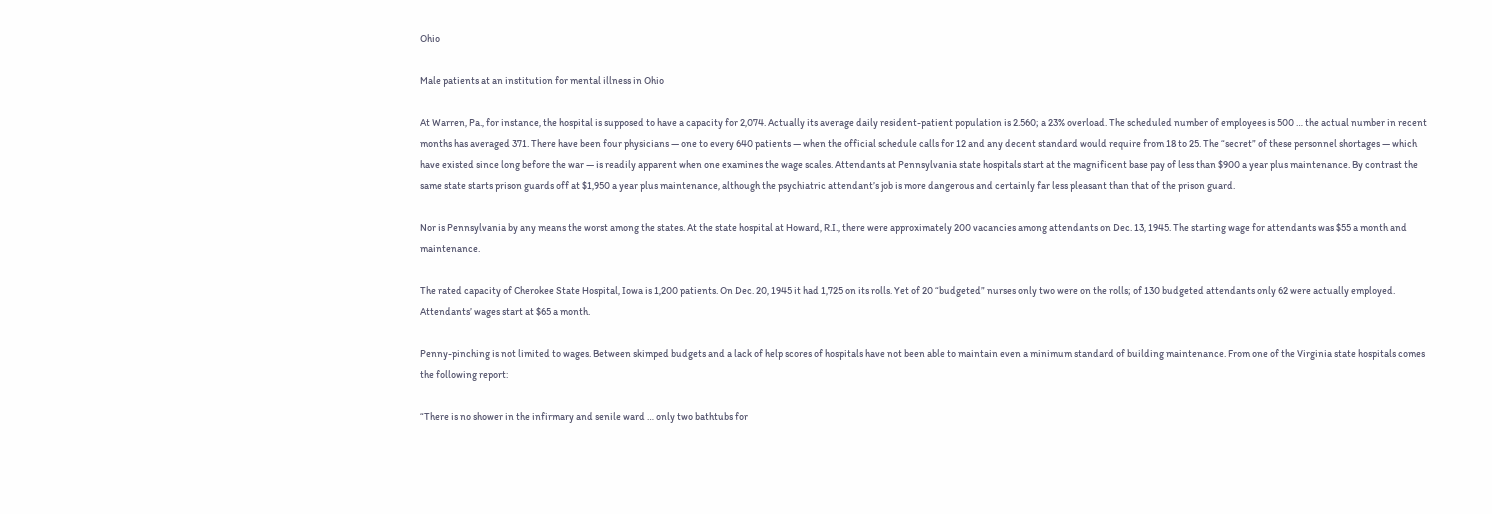Ohio

Male patients at an institution for mental illness in Ohio

At Warren, Pa., for instance, the hospital is supposed to have a capacity for 2,074. Actually its average daily resident-patient population is 2.560; a 23% overload. The scheduled number of employees is 500 … the actual number in recent months has averaged 371. There have been four physicians — one to every 640 patients — when the official schedule calls for 12 and any decent standard would require from 18 to 25. The “secret” of these personnel shortages — which have existed since long before the war — is readily apparent when one examines the wage scales. Attendants at Pennsylvania state hospitals start at the magnificent base pay of less than $900 a year plus maintenance. By contrast the same state starts prison guards off at $1,950 a year plus maintenance, although the psychiatric attendant’s job is more dangerous and certainly far less pleasant than that of the prison guard.

Nor is Pennsylvania by any means the worst among the states. At the state hospital at Howard, R.I., there were approximately 200 vacancies among attendants on Dec. 13, 1945. The starting wage for attendants was $55 a month and maintenance.

The rated capacity of Cherokee State Hospital, Iowa is 1,200 patients. On Dec. 20, 1945 it had 1,725 on its rolls. Yet of 20 “budgeted” nurses only two were on the rolls; of 130 budgeted attendants only 62 were actually employed. Attendants’ wages start at $65 a month.

Penny-pinching is not limited to wages. Between skimped budgets and a lack of help scores of hospitals have not been able to maintain even a minimum standard of building maintenance. From one of the Virginia state hospitals comes the following report:

“There is no shower in the infirmary and senile ward … only two bathtubs for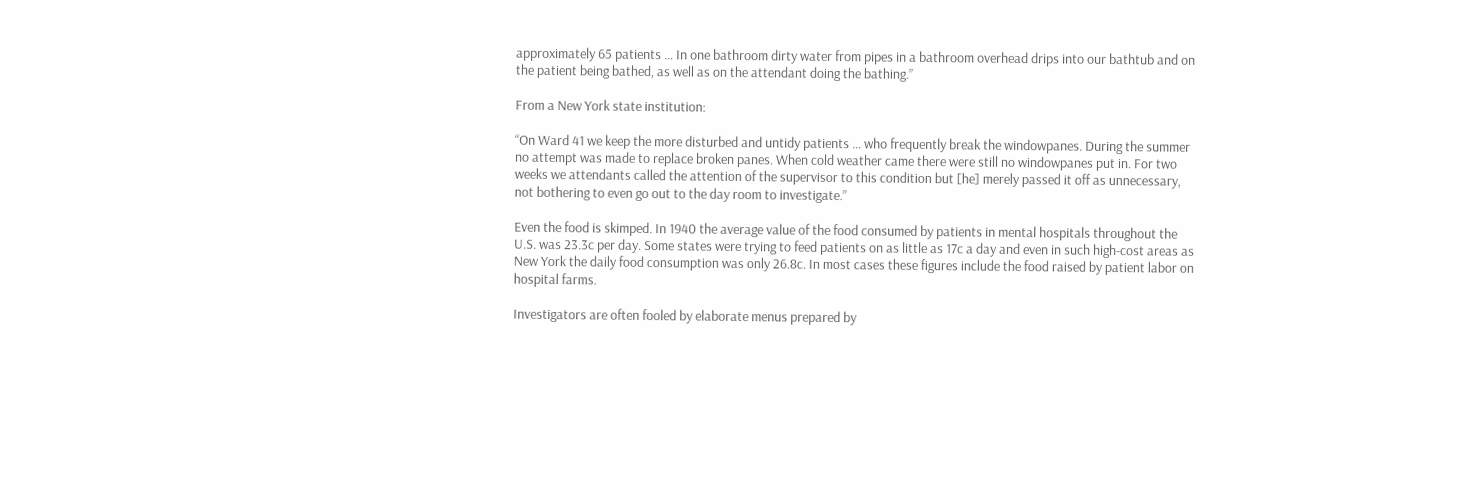approximately 65 patients … In one bathroom dirty water from pipes in a bathroom overhead drips into our bathtub and on the patient being bathed, as well as on the attendant doing the bathing.”

From a New York state institution:

“On Ward 41 we keep the more disturbed and untidy patients … who frequently break the windowpanes. During the summer no attempt was made to replace broken panes. When cold weather came there were still no windowpanes put in. For two weeks we attendants called the attention of the supervisor to this condition but [he] merely passed it off as unnecessary, not bothering to even go out to the day room to investigate.”

Even the food is skimped. In 1940 the average value of the food consumed by patients in mental hospitals throughout the U.S. was 23.3c per day. Some states were trying to feed patients on as little as 17c a day and even in such high-cost areas as New York the daily food consumption was only 26.8c. In most cases these figures include the food raised by patient labor on hospital farms.

Investigators are often fooled by elaborate menus prepared by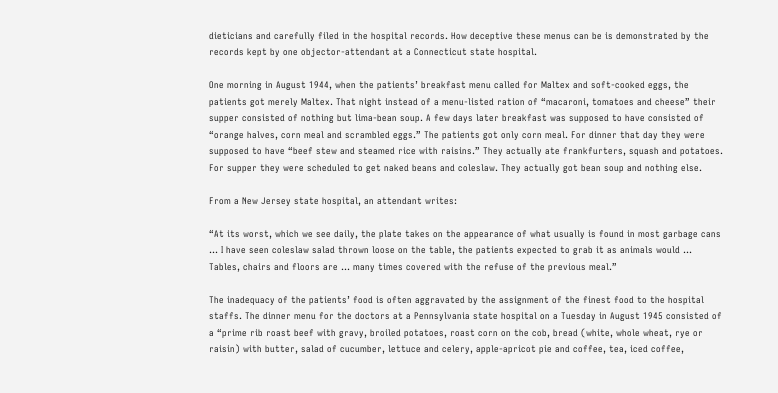dieticians and carefully filed in the hospital records. How deceptive these menus can be is demonstrated by the records kept by one objector-attendant at a Connecticut state hospital.

One morning in August 1944, when the patients’ breakfast menu called for Maltex and soft-cooked eggs, the patients got merely Maltex. That night instead of a menu-listed ration of “macaroni, tomatoes and cheese” their supper consisted of nothing but lima-bean soup. A few days later breakfast was supposed to have consisted of “orange halves, corn meal and scrambled eggs.” The patients got only corn meal. For dinner that day they were supposed to have “beef stew and steamed rice with raisins.” They actually ate frankfurters, squash and potatoes. For supper they were scheduled to get naked beans and coleslaw. They actually got bean soup and nothing else.

From a New Jersey state hospital, an attendant writes:

“At its worst, which we see daily, the plate takes on the appearance of what usually is found in most garbage cans … I have seen coleslaw salad thrown loose on the table, the patients expected to grab it as animals would … Tables, chairs and floors are … many times covered with the refuse of the previous meal.”

The inadequacy of the patients’ food is often aggravated by the assignment of the finest food to the hospital staffs. The dinner menu for the doctors at a Pennsylvania state hospital on a Tuesday in August 1945 consisted of a “prime rib roast beef with gravy, broiled potatoes, roast corn on the cob, bread (white, whole wheat, rye or raisin) with butter, salad of cucumber, lettuce and celery, apple-apricot pie and coffee, tea, iced coffee,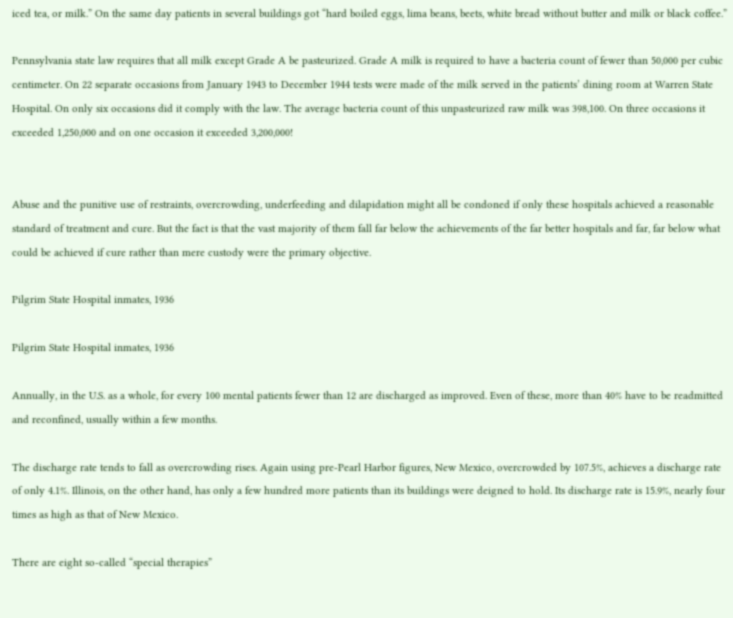iced tea, or milk.” On the same day patients in several buildings got “hard boiled eggs, lima beans, beets, white bread without butter and milk or black coffee.”

Pennsylvania state law requires that all milk except Grade A be pasteurized. Grade A milk is required to have a bacteria count of fewer than 50,000 per cubic centimeter. On 22 separate occasions from January 1943 to December 1944 tests were made of the milk served in the patients’ dining room at Warren State Hospital. On only six occasions did it comply with the law. The average bacteria count of this unpasteurized raw milk was 398,100. On three occasions it exceeded 1,250,000 and on one occasion it exceeded 3,200,000!


Abuse and the punitive use of restraints, overcrowding, underfeeding and dilapidation might all be condoned if only these hospitals achieved a reasonable standard of treatment and cure. But the fact is that the vast majority of them fall far below the achievements of the far better hospitals and far, far below what could be achieved if cure rather than mere custody were the primary objective.

Pilgrim State Hospital inmates, 1936

Pilgrim State Hospital inmates, 1936

Annually, in the U.S. as a whole, for every 100 mental patients fewer than 12 are discharged as improved. Even of these, more than 40% have to be readmitted and reconfined, usually within a few months.

The discharge rate tends to fall as overcrowding rises. Again using pre-Pearl Harbor figures, New Mexico, overcrowded by 107.5%, achieves a discharge rate of only 4.1%. Illinois, on the other hand, has only a few hundred more patients than its buildings were deigned to hold. Its discharge rate is 15.9%, nearly four times as high as that of New Mexico.

There are eight so-called “special therapies”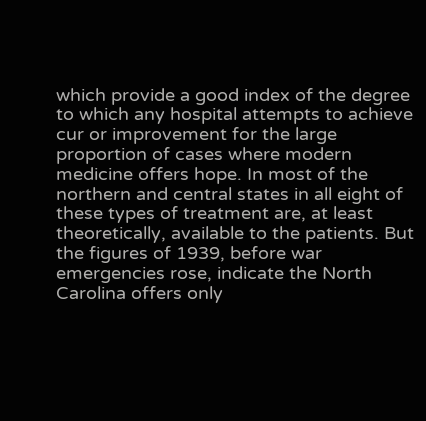which provide a good index of the degree to which any hospital attempts to achieve cur or improvement for the large proportion of cases where modern medicine offers hope. In most of the northern and central states in all eight of these types of treatment are, at least theoretically, available to the patients. But the figures of 1939, before war emergencies rose, indicate the North Carolina offers only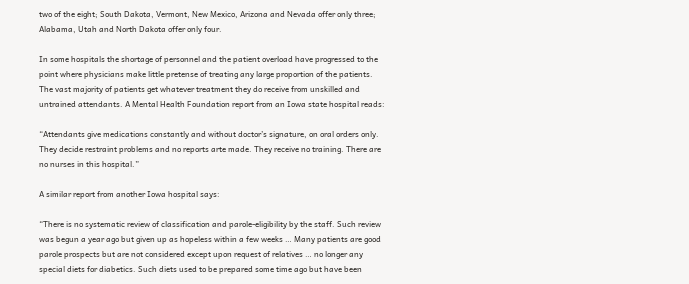two of the eight; South Dakota, Vermont, New Mexico, Arizona and Nevada offer only three; Alabama, Utah and North Dakota offer only four.

In some hospitals the shortage of personnel and the patient overload have progressed to the point where physicians make little pretense of treating any large proportion of the patients. The vast majority of patients get whatever treatment they do receive from unskilled and untrained attendants. A Mental Health Foundation report from an Iowa state hospital reads:

“Attendants give medications constantly and without doctor’s signature, on oral orders only. They decide restraint problems and no reports arte made. They receive no training. There are no nurses in this hospital.”

A similar report from another Iowa hospital says:

“There is no systematic review of classification and parole-eligibility by the staff. Such review was begun a year ago but given up as hopeless within a few weeks … Many patients are good parole prospects but are not considered except upon request of relatives … no longer any special diets for diabetics. Such diets used to be prepared some time ago but have been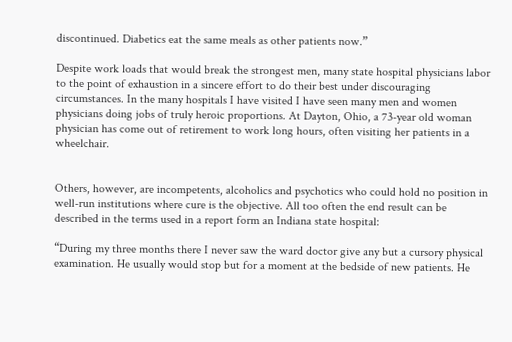discontinued. Diabetics eat the same meals as other patients now.”

Despite work loads that would break the strongest men, many state hospital physicians labor to the point of exhaustion in a sincere effort to do their best under discouraging circumstances. In the many hospitals I have visited I have seen many men and women physicians doing jobs of truly heroic proportions. At Dayton, Ohio, a 73-year old woman physician has come out of retirement to work long hours, often visiting her patients in a wheelchair.


Others, however, are incompetents, alcoholics and psychotics who could hold no position in well-run institutions where cure is the objective. All too often the end result can be described in the terms used in a report form an Indiana state hospital:

“During my three months there I never saw the ward doctor give any but a cursory physical examination. He usually would stop but for a moment at the bedside of new patients. He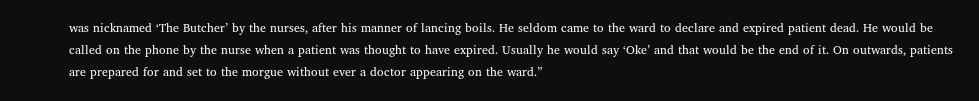was nicknamed ‘The Butcher’ by the nurses, after his manner of lancing boils. He seldom came to the ward to declare and expired patient dead. He would be called on the phone by the nurse when a patient was thought to have expired. Usually he would say ‘Oke’ and that would be the end of it. On outwards, patients are prepared for and set to the morgue without ever a doctor appearing on the ward.”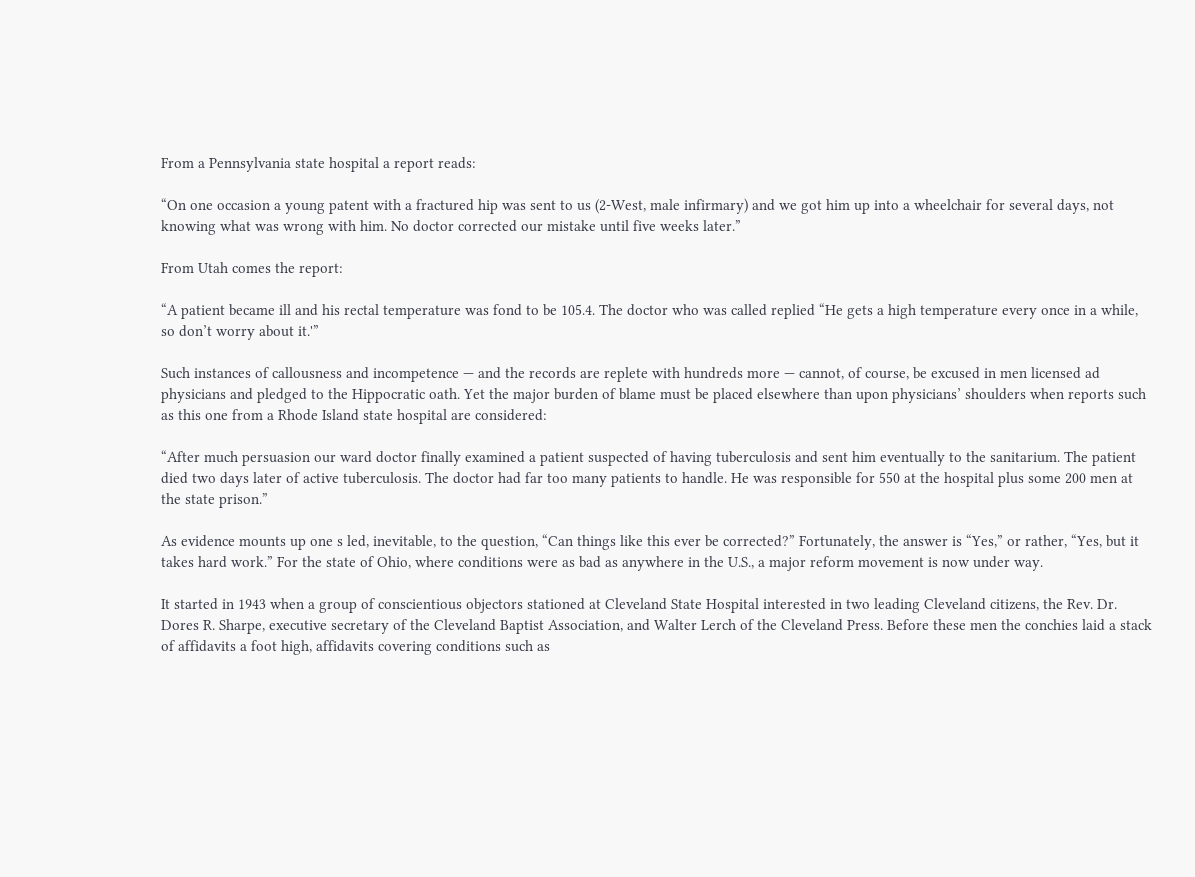From a Pennsylvania state hospital a report reads:

“On one occasion a young patent with a fractured hip was sent to us (2-West, male infirmary) and we got him up into a wheelchair for several days, not knowing what was wrong with him. No doctor corrected our mistake until five weeks later.”

From Utah comes the report:

“A patient became ill and his rectal temperature was fond to be 105.4. The doctor who was called replied “He gets a high temperature every once in a while, so don’t worry about it.'”

Such instances of callousness and incompetence — and the records are replete with hundreds more — cannot, of course, be excused in men licensed ad physicians and pledged to the Hippocratic oath. Yet the major burden of blame must be placed elsewhere than upon physicians’ shoulders when reports such as this one from a Rhode Island state hospital are considered:

“After much persuasion our ward doctor finally examined a patient suspected of having tuberculosis and sent him eventually to the sanitarium. The patient died two days later of active tuberculosis. The doctor had far too many patients to handle. He was responsible for 550 at the hospital plus some 200 men at the state prison.”

As evidence mounts up one s led, inevitable, to the question, “Can things like this ever be corrected?” Fortunately, the answer is “Yes,” or rather, “Yes, but it takes hard work.” For the state of Ohio, where conditions were as bad as anywhere in the U.S., a major reform movement is now under way.

It started in 1943 when a group of conscientious objectors stationed at Cleveland State Hospital interested in two leading Cleveland citizens, the Rev. Dr. Dores R. Sharpe, executive secretary of the Cleveland Baptist Association, and Walter Lerch of the Cleveland Press. Before these men the conchies laid a stack of affidavits a foot high, affidavits covering conditions such as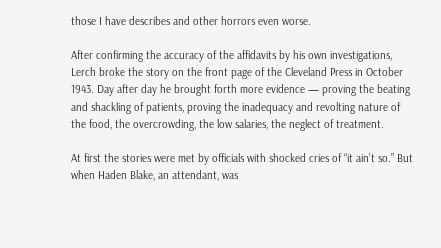those I have describes and other horrors even worse.

After confirming the accuracy of the affidavits by his own investigations, Lerch broke the story on the front page of the Cleveland Press in October 1943. Day after day he brought forth more evidence — proving the beating and shackling of patients, proving the inadequacy and revolting nature of the food, the overcrowding, the low salaries, the neglect of treatment.

At first the stories were met by officials with shocked cries of “it ain’t so.” But when Haden Blake, an attendant, was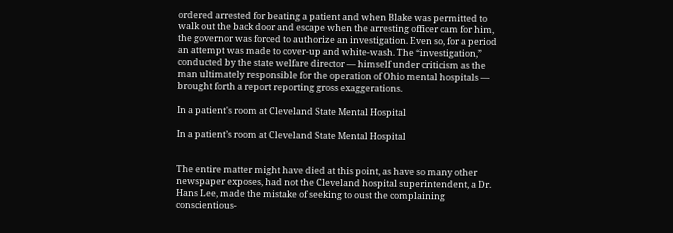ordered arrested for beating a patient and when Blake was permitted to walk out the back door and escape when the arresting officer cam for him, the governor was forced to authorize an investigation. Even so, for a period an attempt was made to cover-up and white-wash. The “investigation,” conducted by the state welfare director — himself under criticism as the man ultimately responsible for the operation of Ohio mental hospitals — brought forth a report reporting gross exaggerations.

In a patient's room at Cleveland State Mental Hospital

In a patient’s room at Cleveland State Mental Hospital


The entire matter might have died at this point, as have so many other newspaper exposes, had not the Cleveland hospital superintendent, a Dr. Hans Lee, made the mistake of seeking to oust the complaining conscientious-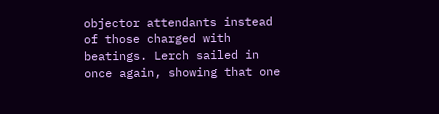objector attendants instead of those charged with beatings. Lerch sailed in once again, showing that one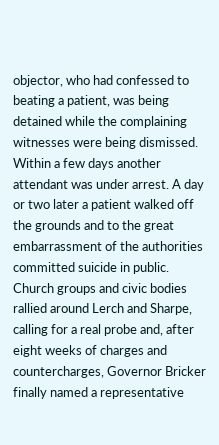objector, who had confessed to beating a patient, was being detained while the complaining witnesses were being dismissed. Within a few days another attendant was under arrest. A day or two later a patient walked off the grounds and to the great embarrassment of the authorities committed suicide in public. Church groups and civic bodies rallied around Lerch and Sharpe, calling for a real probe and, after eight weeks of charges and countercharges, Governor Bricker finally named a representative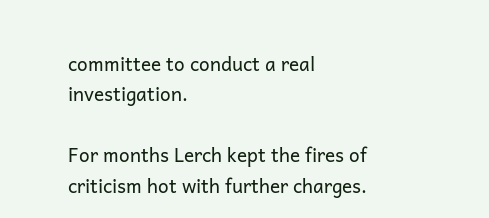committee to conduct a real investigation.

For months Lerch kept the fires of criticism hot with further charges.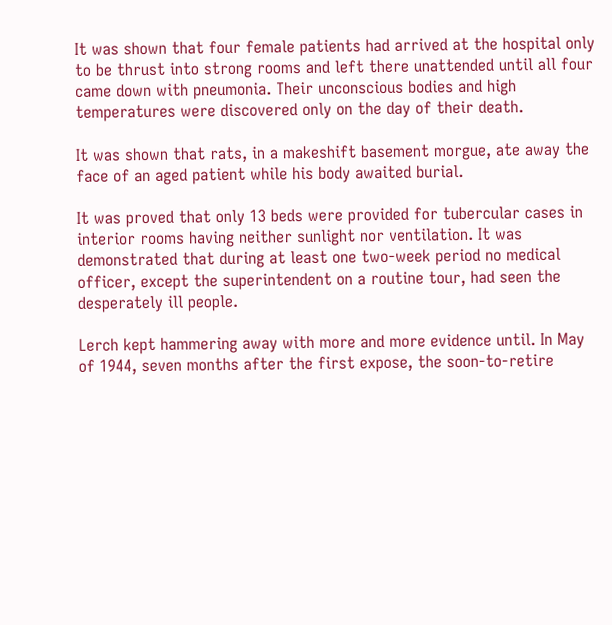It was shown that four female patients had arrived at the hospital only to be thrust into strong rooms and left there unattended until all four came down with pneumonia. Their unconscious bodies and high temperatures were discovered only on the day of their death.

It was shown that rats, in a makeshift basement morgue, ate away the face of an aged patient while his body awaited burial.

It was proved that only 13 beds were provided for tubercular cases in interior rooms having neither sunlight nor ventilation. It was demonstrated that during at least one two-week period no medical officer, except the superintendent on a routine tour, had seen the desperately ill people.

Lerch kept hammering away with more and more evidence until. In May of 1944, seven months after the first expose, the soon-to-retire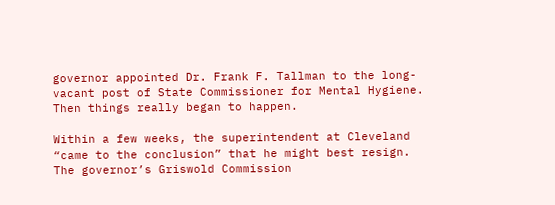governor appointed Dr. Frank F. Tallman to the long-vacant post of State Commissioner for Mental Hygiene. Then things really began to happen.

Within a few weeks, the superintendent at Cleveland “came to the conclusion” that he might best resign. The governor’s Griswold Commission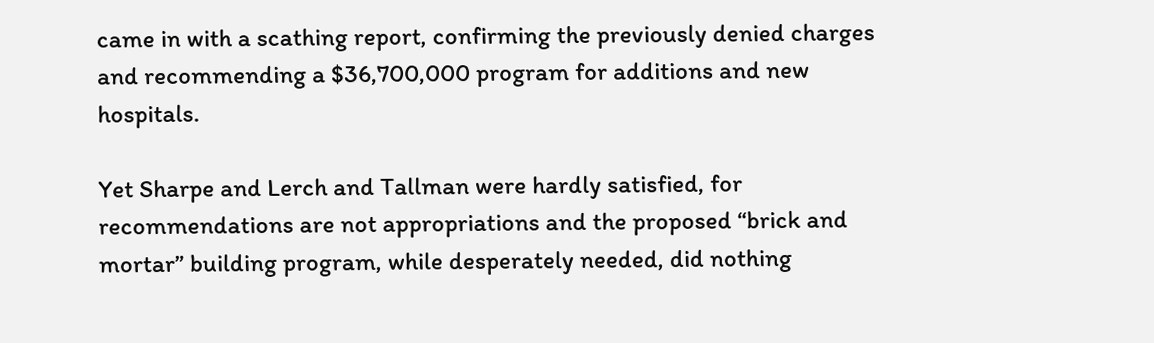came in with a scathing report, confirming the previously denied charges and recommending a $36,700,000 program for additions and new hospitals.

Yet Sharpe and Lerch and Tallman were hardly satisfied, for recommendations are not appropriations and the proposed “brick and mortar” building program, while desperately needed, did nothing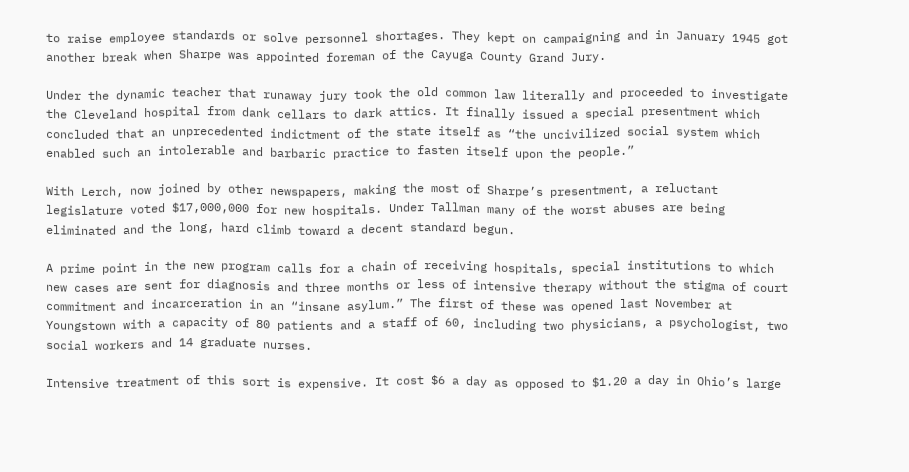to raise employee standards or solve personnel shortages. They kept on campaigning and in January 1945 got another break when Sharpe was appointed foreman of the Cayuga County Grand Jury.

Under the dynamic teacher that runaway jury took the old common law literally and proceeded to investigate the Cleveland hospital from dank cellars to dark attics. It finally issued a special presentment which concluded that an unprecedented indictment of the state itself as “the uncivilized social system which enabled such an intolerable and barbaric practice to fasten itself upon the people.”

With Lerch, now joined by other newspapers, making the most of Sharpe’s presentment, a reluctant legislature voted $17,000,000 for new hospitals. Under Tallman many of the worst abuses are being eliminated and the long, hard climb toward a decent standard begun.

A prime point in the new program calls for a chain of receiving hospitals, special institutions to which new cases are sent for diagnosis and three months or less of intensive therapy without the stigma of court commitment and incarceration in an “insane asylum.” The first of these was opened last November at Youngstown with a capacity of 80 patients and a staff of 60, including two physicians, a psychologist, two social workers and 14 graduate nurses.

Intensive treatment of this sort is expensive. It cost $6 a day as opposed to $1.20 a day in Ohio’s large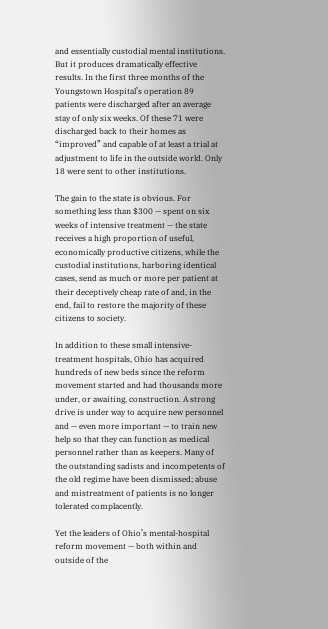and essentially custodial mental institutions. But it produces dramatically effective results. In the first three months of the Youngstown Hospital’s operation 89 patients were discharged after an average stay of only six weeks. Of these 71 were discharged back to their homes as “improved” and capable of at least a trial at adjustment to life in the outside world. Only 18 were sent to other institutions.

The gain to the state is obvious. For something less than $300 — spent on six weeks of intensive treatment — the state receives a high proportion of useful, economically productive citizens, while the custodial institutions, harboring identical cases, send as much or more per patient at their deceptively cheap rate of and, in the end, fail to restore the majority of these citizens to society.

In addition to these small intensive-treatment hospitals, Ohio has acquired hundreds of new beds since the reform movement started and had thousands more under, or awaiting, construction. A strong drive is under way to acquire new personnel and — even more important — to train new help so that they can function as medical personnel rather than as keepers. Many of the outstanding sadists and incompetents of the old regime have been dismissed; abuse and mistreatment of patients is no longer tolerated complacently.

Yet the leaders of Ohio’s mental-hospital reform movement — both within and outside of the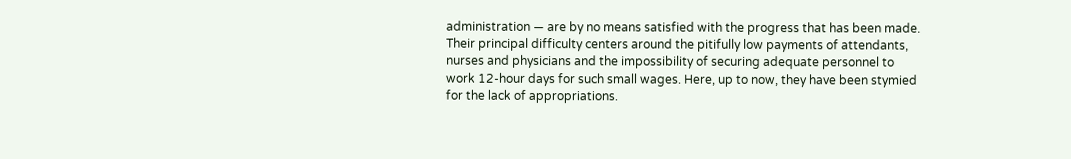administration — are by no means satisfied with the progress that has been made. Their principal difficulty centers around the pitifully low payments of attendants, nurses and physicians and the impossibility of securing adequate personnel to work 12-hour days for such small wages. Here, up to now, they have been stymied for the lack of appropriations.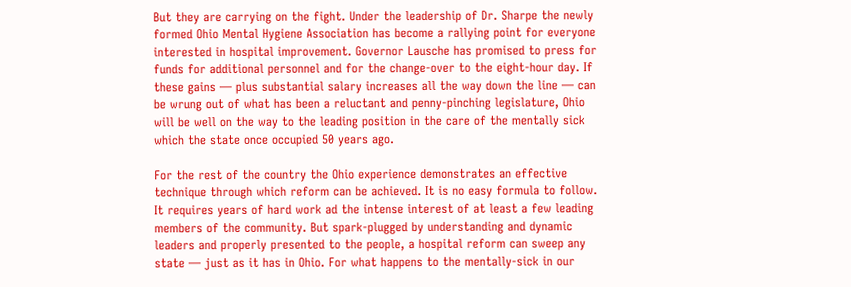But they are carrying on the fight. Under the leadership of Dr. Sharpe the newly formed Ohio Mental Hygiene Association has become a rallying point for everyone interested in hospital improvement. Governor Lausche has promised to press for funds for additional personnel and for the change-over to the eight-hour day. If these gains — plus substantial salary increases all the way down the line — can be wrung out of what has been a reluctant and penny-pinching legislature, Ohio will be well on the way to the leading position in the care of the mentally sick which the state once occupied 50 years ago.

For the rest of the country the Ohio experience demonstrates an effective technique through which reform can be achieved. It is no easy formula to follow. It requires years of hard work ad the intense interest of at least a few leading members of the community. But spark-plugged by understanding and dynamic leaders and properly presented to the people, a hospital reform can sweep any state — just as it has in Ohio. For what happens to the mentally-sick in our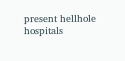present hellhole hospitals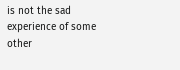is not the sad experience of some other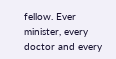fellow. Ever minister, every doctor and every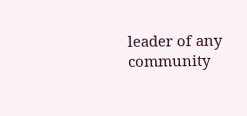leader of any community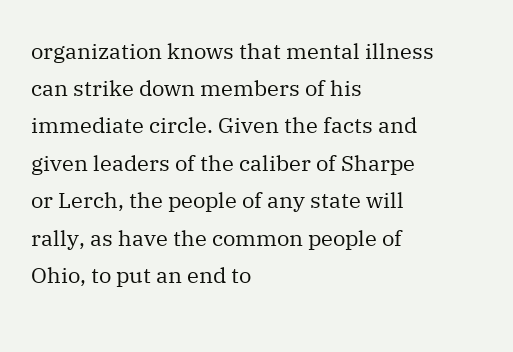organization knows that mental illness can strike down members of his immediate circle. Given the facts and given leaders of the caliber of Sharpe or Lerch, the people of any state will rally, as have the common people of Ohio, to put an end to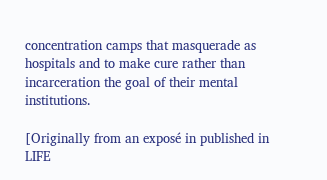concentration camps that masquerade as hospitals and to make cure rather than incarceration the goal of their mental institutions.

[Originally from an exposé in published in LIFE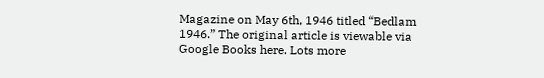Magazine on May 6th, 1946 titled “Bedlam 1946.” The original article is viewable via Google Books here. Lots more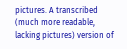pictures. A transcribed (much more readable, lacking pictures) version of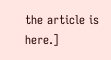the article is here.]